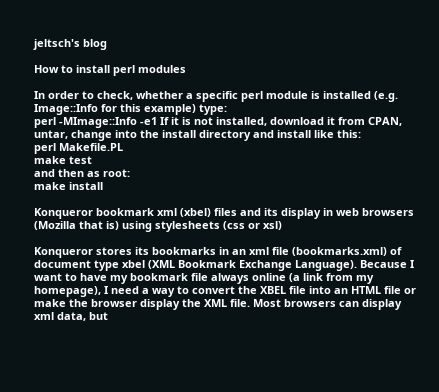jeltsch's blog

How to install perl modules

In order to check, whether a specific perl module is installed (e.g. Image::Info for this example) type:
perl -MImage::Info -e1 If it is not installed, download it from CPAN, untar, change into the install directory and install like this:
perl Makefile.PL
make test
and then as root:
make install

Konqueror bookmark xml (xbel) files and its display in web browsers (Mozilla that is) using stylesheets (css or xsl)

Konqueror stores its bookmarks in an xml file (bookmarks.xml) of document type xbel (XML Bookmark Exchange Language). Because I want to have my bookmark file always online (a link from my homepage), I need a way to convert the XBEL file into an HTML file or make the browser display the XML file. Most browsers can display xml data, but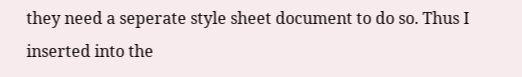they need a seperate style sheet document to do so. Thus I inserted into the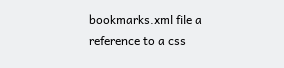bookmarks.xml file a reference to a css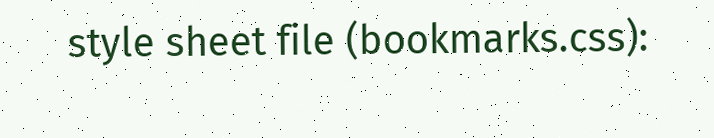style sheet file (bookmarks.css):